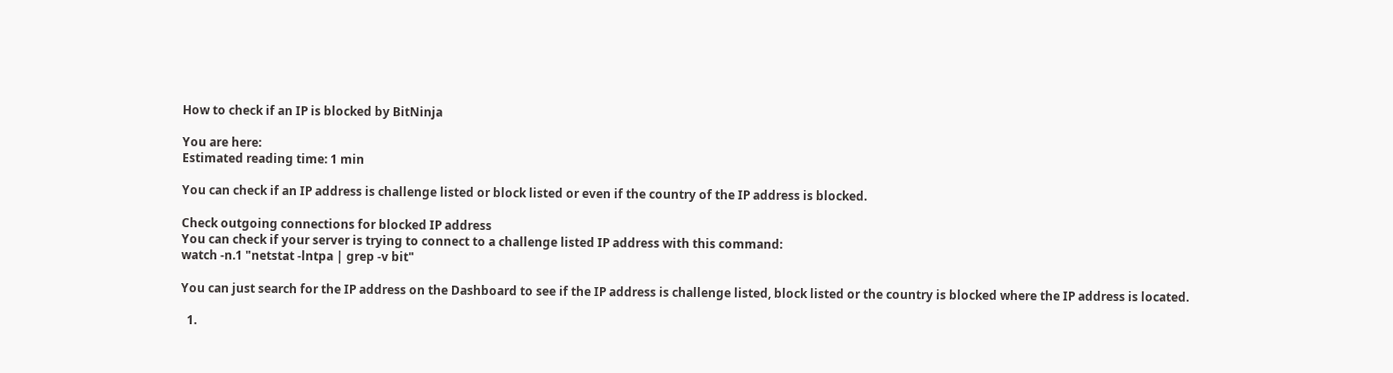How to check if an IP is blocked by BitNinja

You are here:
Estimated reading time: 1 min

You can check if an IP address is challenge listed or block listed or even if the country of the IP address is blocked.

Check outgoing connections for blocked IP address
You can check if your server is trying to connect to a challenge listed IP address with this command:
watch -n.1 "netstat -lntpa | grep -v bit"

You can just search for the IP address on the Dashboard to see if the IP address is challenge listed, block listed or the country is blocked where the IP address is located.

  1.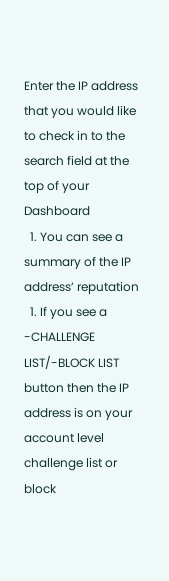Enter the IP address that you would like to check in to the search field at the top of your Dashboard
  1. You can see a summary of the IP address’ reputation
  1. If you see a -CHALLENGE LIST/-BLOCK LIST button then the IP address is on your account level challenge list or block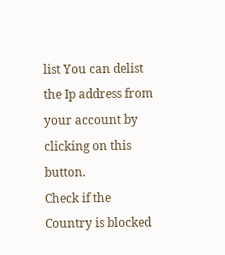list You can delist the Ip address from your account by clicking on this button.
Check if the Country is blocked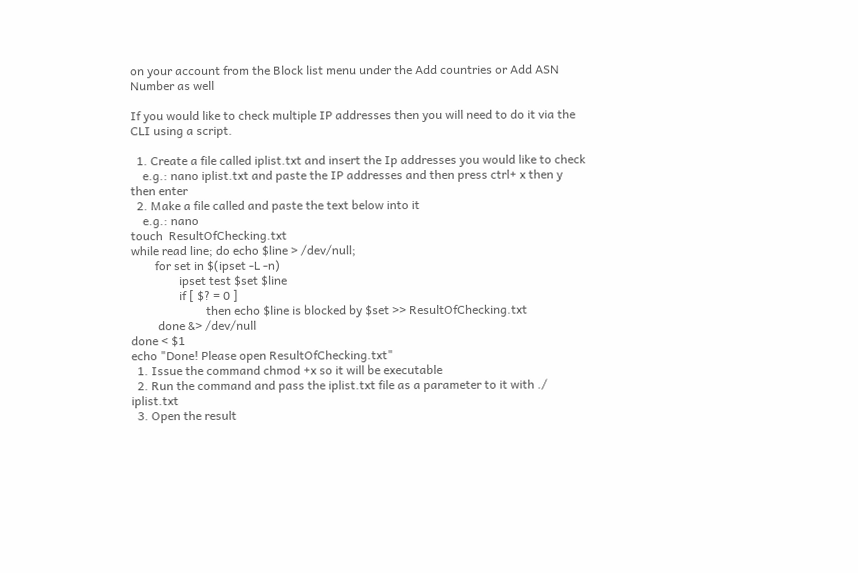on your account from the Block list menu under the Add countries or Add ASN Number as well

If you would like to check multiple IP addresses then you will need to do it via the CLI using a script.

  1. Create a file called iplist.txt and insert the Ip addresses you would like to check
    e.g.: nano iplist.txt and paste the IP addresses and then press ctrl+ x then y then enter
  2. Make a file called and paste the text below into it
    e.g.: nano
touch  ResultOfChecking.txt
while read line; do echo $line > /dev/null;
        for set in $(ipset -L -n)
                ipset test $set $line
                if [ $? = 0 ]
                         then echo $line is blocked by $set >> ResultOfChecking.txt
         done &> /dev/null
done < $1
echo "Done! Please open ResultOfChecking.txt"
  1. Issue the command chmod +x so it will be executable
  2. Run the command and pass the iplist.txt file as a parameter to it with ./ iplist.txt
  3. Open the result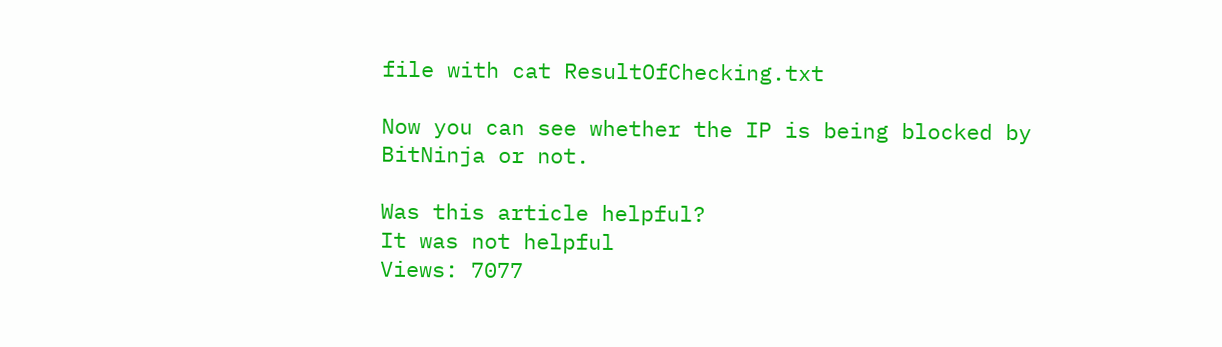file with cat ResultOfChecking.txt

Now you can see whether the IP is being blocked by BitNinja or not.

Was this article helpful?
It was not helpful
Views: 7077